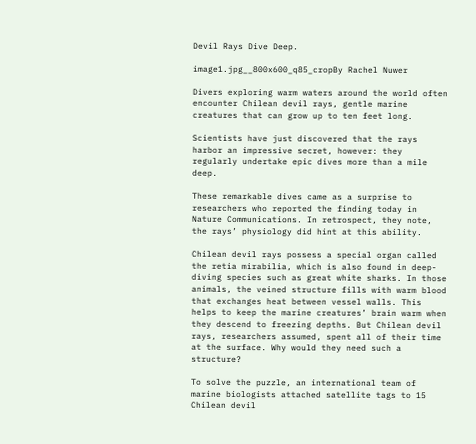Devil Rays Dive Deep.

image1.jpg__800x600_q85_cropBy Rachel Nuwer

Divers exploring warm waters around the world often encounter Chilean devil rays, gentle marine creatures that can grow up to ten feet long.

Scientists have just discovered that the rays harbor an impressive secret, however: they regularly undertake epic dives more than a mile deep.

These remarkable dives came as a surprise to researchers who reported the finding today in Nature Communications. In retrospect, they note, the rays’ physiology did hint at this ability.

Chilean devil rays possess a special organ called the retia mirabilia, which is also found in deep-diving species such as great white sharks. In those animals, the veined structure fills with warm blood that exchanges heat between vessel walls. This helps to keep the marine creatures’ brain warm when they descend to freezing depths. But Chilean devil rays, researchers assumed, spent all of their time at the surface. Why would they need such a structure?

To solve the puzzle, an international team of marine biologists attached satellite tags to 15 Chilean devil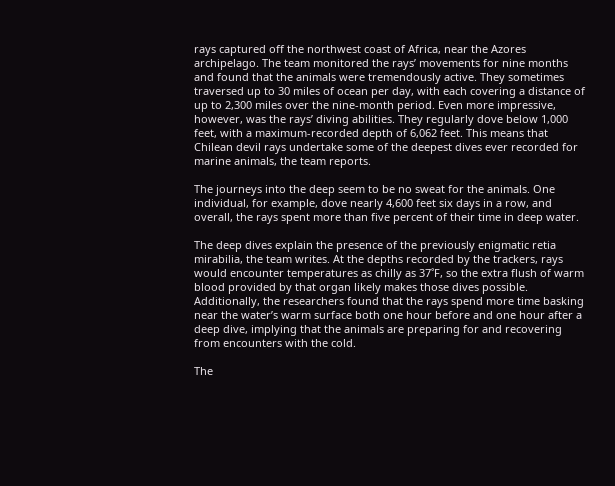rays captured off the northwest coast of Africa, near the Azores archipelago. The team monitored the rays’ movements for nine months and found that the animals were tremendously active. They sometimes traversed up to 30 miles of ocean per day, with each covering a distance of up to 2,300 miles over the nine-month period. Even more impressive, however, was the rays’ diving abilities. They regularly dove below 1,000 feet, with a maximum-recorded depth of 6,062 feet. This means that Chilean devil rays undertake some of the deepest dives ever recorded for marine animals, the team reports.

The journeys into the deep seem to be no sweat for the animals. One individual, for example, dove nearly 4,600 feet six days in a row, and overall, the rays spent more than five percent of their time in deep water.

The deep dives explain the presence of the previously enigmatic retia mirabilia, the team writes. At the depths recorded by the trackers, rays would encounter temperatures as chilly as 37˚F, so the extra flush of warm blood provided by that organ likely makes those dives possible. Additionally, the researchers found that the rays spend more time basking near the water’s warm surface both one hour before and one hour after a deep dive, implying that the animals are preparing for and recovering from encounters with the cold.

The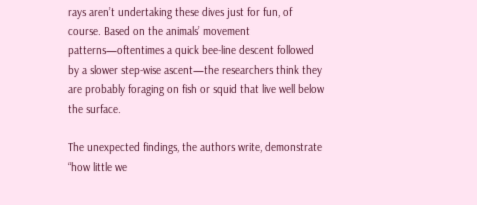rays aren’t undertaking these dives just for fun, of course. Based on the animals’ movement patterns—oftentimes a quick bee-line descent followed by a slower step-wise ascent—the researchers think they are probably foraging on fish or squid that live well below the surface.

The unexpected findings, the authors write, demonstrate “how little we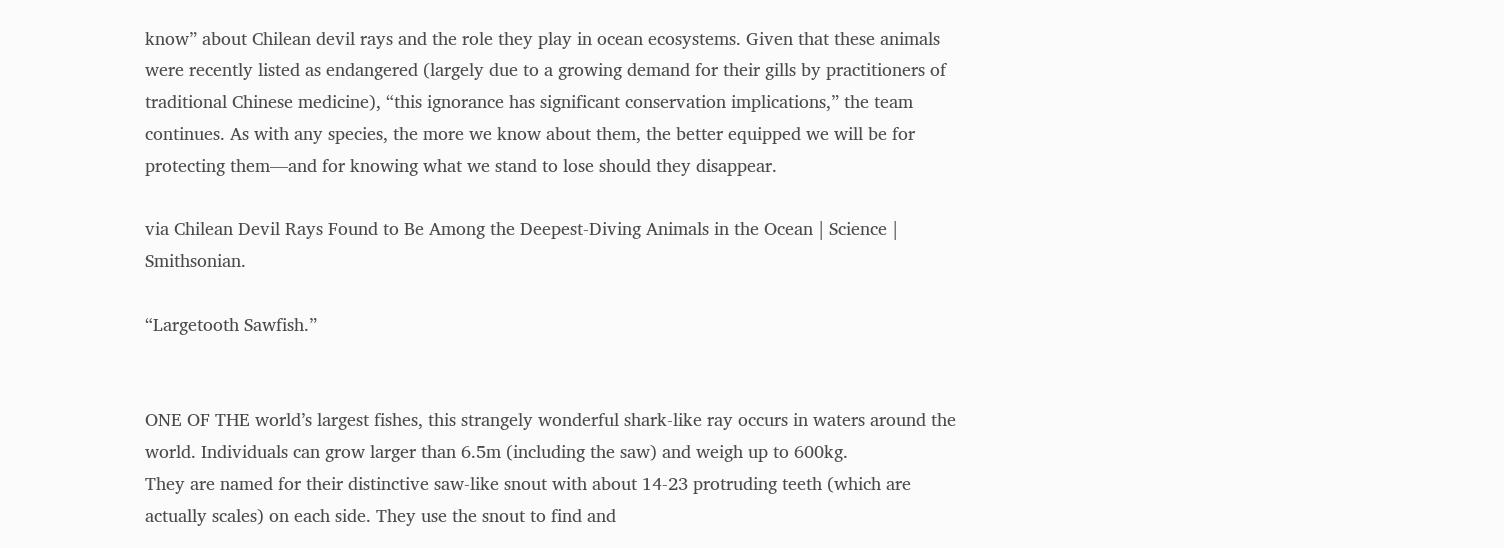know” about Chilean devil rays and the role they play in ocean ecosystems. Given that these animals were recently listed as endangered (largely due to a growing demand for their gills by practitioners of traditional Chinese medicine), “this ignorance has significant conservation implications,” the team continues. As with any species, the more we know about them, the better equipped we will be for protecting them—and for knowing what we stand to lose should they disappear.

via Chilean Devil Rays Found to Be Among the Deepest-Diving Animals in the Ocean | Science | Smithsonian.

“Largetooth Sawfish.”


ONE OF THE world’s largest fishes, this strangely wonderful shark-like ray occurs in waters around the world. Individuals can grow larger than 6.5m (including the saw) and weigh up to 600kg.
They are named for their distinctive saw-like snout with about 14-23 protruding teeth (which are actually scales) on each side. They use the snout to find and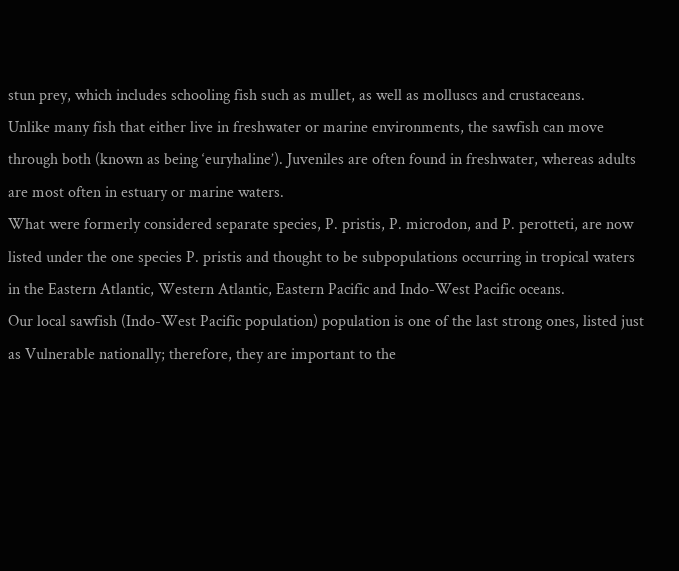stun prey, which includes schooling fish such as mullet, as well as molluscs and crustaceans.
Unlike many fish that either live in freshwater or marine environments, the sawfish can move through both (known as being ‘euryhaline’). Juveniles are often found in freshwater, whereas adults are most often in estuary or marine waters.
What were formerly considered separate species, P. pristis, P. microdon, and P. perotteti, are now listed under the one species P. pristis and thought to be subpopulations occurring in tropical waters in the Eastern Atlantic, Western Atlantic, Eastern Pacific and Indo-West Pacific oceans.
Our local sawfish (Indo-West Pacific population) population is one of the last strong ones, listed just as Vulnerable nationally; therefore, they are important to the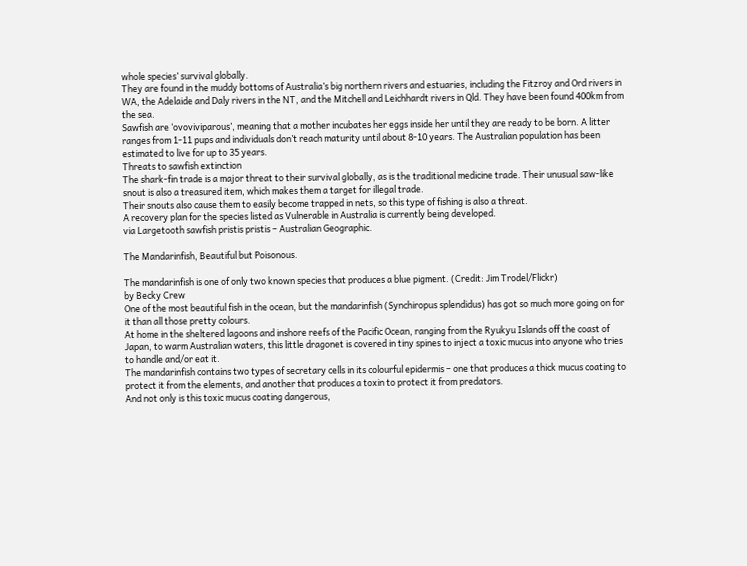whole species’ survival globally.
They are found in the muddy bottoms of Australia’s big northern rivers and estuaries, including the Fitzroy and Ord rivers in WA, the Adelaide and Daly rivers in the NT, and the Mitchell and Leichhardt rivers in Qld. They have been found 400km from the sea.
Sawfish are ‘ovoviviparous’, meaning that a mother incubates her eggs inside her until they are ready to be born. A litter ranges from 1-11 pups and individuals don’t reach maturity until about 8-10 years. The Australian population has been estimated to live for up to 35 years.
Threats to sawfish extinction
The shark-fin trade is a major threat to their survival globally, as is the traditional medicine trade. Their unusual saw-like snout is also a treasured item, which makes them a target for illegal trade.
Their snouts also cause them to easily become trapped in nets, so this type of fishing is also a threat.
A recovery plan for the species listed as Vulnerable in Australia is currently being developed.
via Largetooth sawfish pristis pristis – Australian Geographic.

The Mandarinfish, Beautiful but Poisonous.

The mandarinfish is one of only two known species that produces a blue pigment. (Credit: Jim Trodel/Flickr)
by Becky Crew
One of the most beautiful fish in the ocean, but the mandarinfish (Synchiropus splendidus) has got so much more going on for it than all those pretty colours.
At home in the sheltered lagoons and inshore reefs of the Pacific Ocean, ranging from the Ryukyu Islands off the coast of Japan, to warm Australian waters, this little dragonet is covered in tiny spines to inject a toxic mucus into anyone who tries to handle and/or eat it.
The mandarinfish contains two types of secretary cells in its colourful epidermis – one that produces a thick mucus coating to protect it from the elements, and another that produces a toxin to protect it from predators.
And not only is this toxic mucus coating dangerous,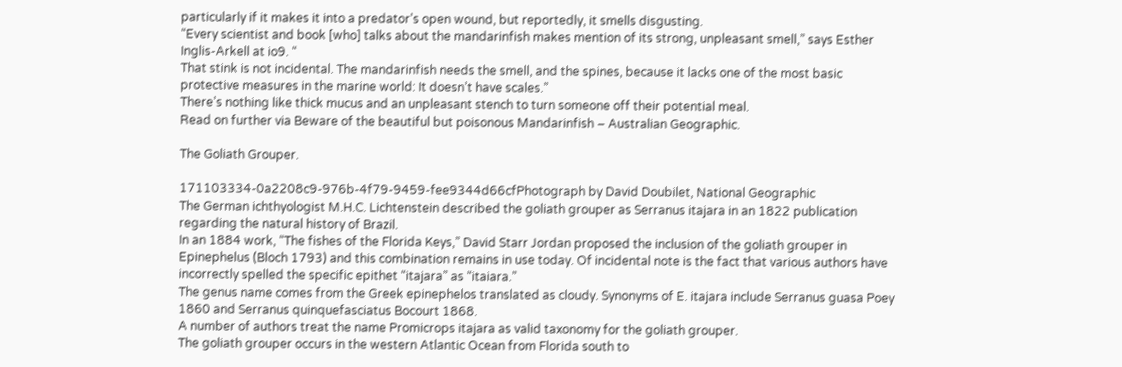particularly if it makes it into a predator’s open wound, but reportedly, it smells disgusting.
“Every scientist and book [who] talks about the mandarinfish makes mention of its strong, unpleasant smell,” says Esther Inglis-Arkell at io9. “
That stink is not incidental. The mandarinfish needs the smell, and the spines, because it lacks one of the most basic protective measures in the marine world: It doesn’t have scales.”
There’s nothing like thick mucus and an unpleasant stench to turn someone off their potential meal.
Read on further via Beware of the beautiful but poisonous Mandarinfish – Australian Geographic.

The Goliath Grouper.

171103334-0a2208c9-976b-4f79-9459-fee9344d66cfPhotograph by David Doubilet, National Geographic
The German ichthyologist M.H.C. Lichtenstein described the goliath grouper as Serranus itajara in an 1822 publication regarding the natural history of Brazil.
In an 1884 work, “The fishes of the Florida Keys,” David Starr Jordan proposed the inclusion of the goliath grouper in Epinephelus (Bloch 1793) and this combination remains in use today. Of incidental note is the fact that various authors have incorrectly spelled the specific epithet “itajara” as “itaiara.”
The genus name comes from the Greek epinephelos translated as cloudy. Synonyms of E. itajara include Serranus guasa Poey 1860 and Serranus quinquefasciatus Bocourt 1868.
A number of authors treat the name Promicrops itajara as valid taxonomy for the goliath grouper.
The goliath grouper occurs in the western Atlantic Ocean from Florida south to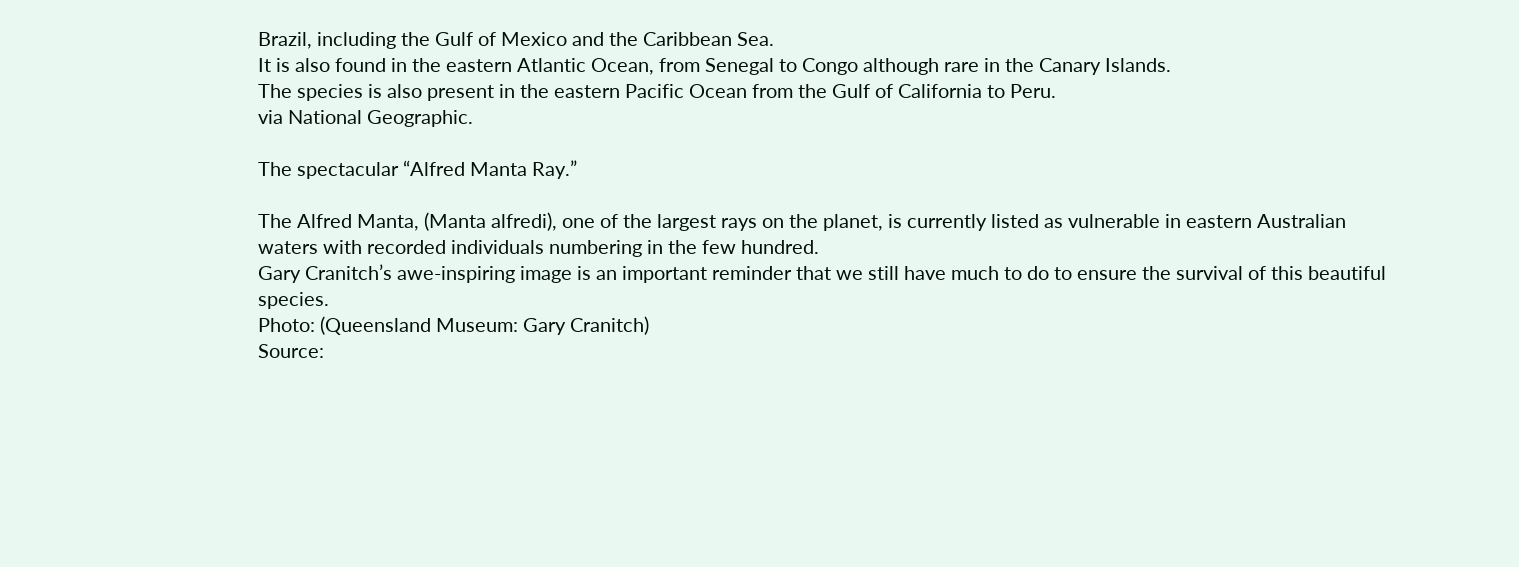Brazil, including the Gulf of Mexico and the Caribbean Sea.
It is also found in the eastern Atlantic Ocean, from Senegal to Congo although rare in the Canary Islands.
The species is also present in the eastern Pacific Ocean from the Gulf of California to Peru.
via National Geographic.

The spectacular “Alfred Manta Ray.”

The Alfred Manta, (Manta alfredi), one of the largest rays on the planet, is currently listed as vulnerable in eastern Australian waters with recorded individuals numbering in the few hundred.
Gary Cranitch’s awe-inspiring image is an important reminder that we still have much to do to ensure the survival of this beautiful species.
Photo: (Queensland Museum: Gary Cranitch)
Source: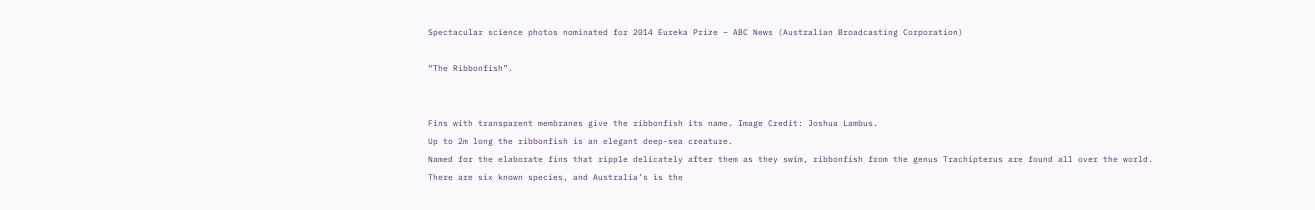Spectacular science photos nominated for 2014 Eureka Prize – ABC News (Australian Broadcasting Corporation)

“The Ribbonfish”.


Fins with transparent membranes give the ribbonfish its name. Image Credit: Joshua Lambus.
Up to 2m long the ribbonfish is an elegant deep-sea creature.
Named for the elaborate fins that ripple delicately after them as they swim, ribbonfish from the genus Trachipterus are found all over the world.
There are six known species, and Australia’s is the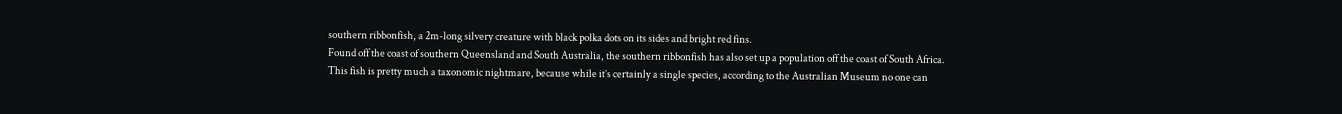southern ribbonfish, a 2m-long silvery creature with black polka dots on its sides and bright red fins.
Found off the coast of southern Queensland and South Australia, the southern ribbonfish has also set up a population off the coast of South Africa.
This fish is pretty much a taxonomic nightmare, because while it’s certainly a single species, according to the Australian Museum no one can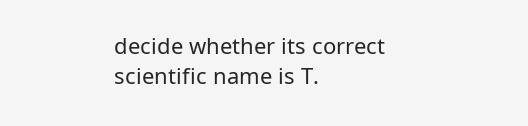decide whether its correct scientific name is T.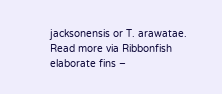jacksonensis or T. arawatae.
Read more via Ribbonfish elaborate fins –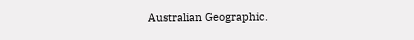Australian Geographic.